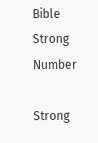Bible Strong Number

Strong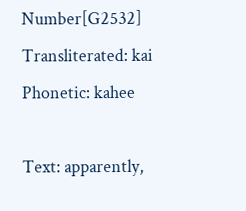Number[G2532]
Transliterated: kai
Phonetic: kahee

Text: apparently,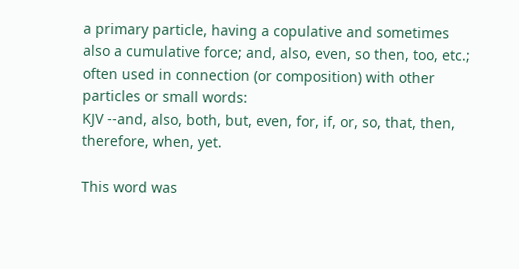a primary particle, having a copulative and sometimes also a cumulative force; and, also, even, so then, too, etc.; often used in connection (or composition) with other particles or small words:
KJV --and, also, both, but, even, for, if, or, so, that, then, therefore, when, yet.

This word was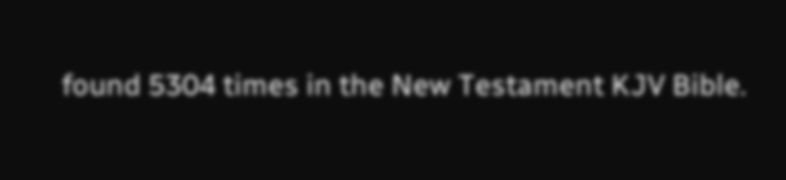found 5304 times in the New Testament KJV Bible.